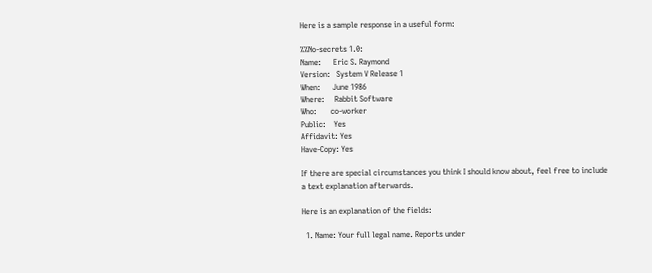Here is a sample response in a useful form:

%%No-secrets 1.0:
Name:      Eric S. Raymond
Version:   System V Release 1
When:      June 1986
Where:     Rabbit Software
Who:       co-worker
Public:    Yes
Affidavit: Yes
Have-Copy: Yes

If there are special circumstances you think I should know about, feel free to include a text explanation afterwards.

Here is an explanation of the fields:

  1. Name: Your full legal name. Reports under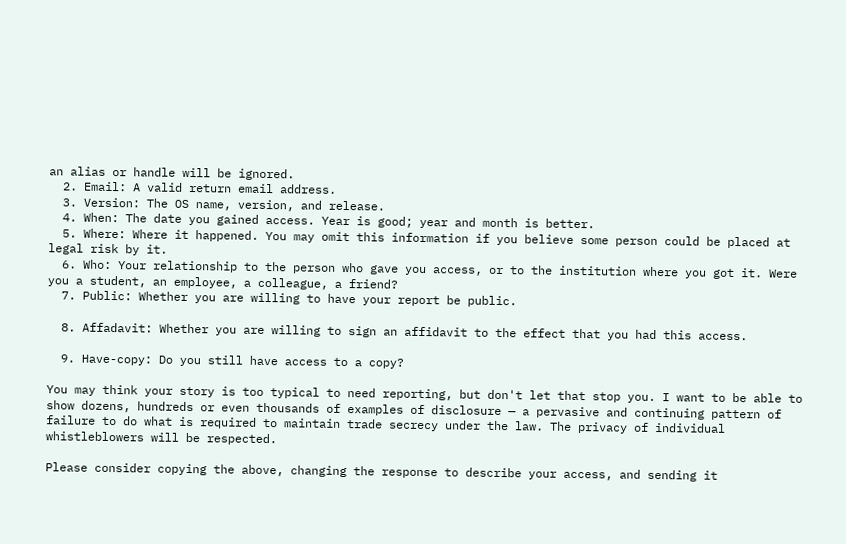an alias or handle will be ignored.
  2. Email: A valid return email address.
  3. Version: The OS name, version, and release.
  4. When: The date you gained access. Year is good; year and month is better.
  5. Where: Where it happened. You may omit this information if you believe some person could be placed at legal risk by it.
  6. Who: Your relationship to the person who gave you access, or to the institution where you got it. Were you a student, an employee, a colleague, a friend?
  7. Public: Whether you are willing to have your report be public.

  8. Affadavit: Whether you are willing to sign an affidavit to the effect that you had this access.

  9. Have-copy: Do you still have access to a copy?

You may think your story is too typical to need reporting, but don't let that stop you. I want to be able to show dozens, hundreds or even thousands of examples of disclosure — a pervasive and continuing pattern of failure to do what is required to maintain trade secrecy under the law. The privacy of individual whistleblowers will be respected.

Please consider copying the above, changing the response to describe your access, and sending it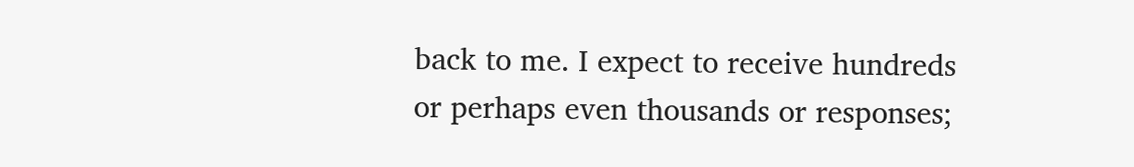back to me. I expect to receive hundreds or perhaps even thousands or responses;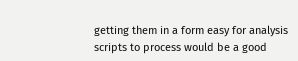getting them in a form easy for analysis scripts to process would be a good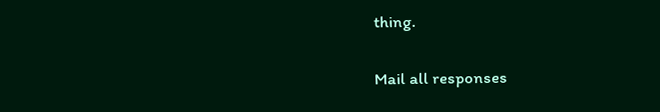thing.

Mail all responses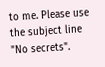to me. Please use the subject line "No secrets".